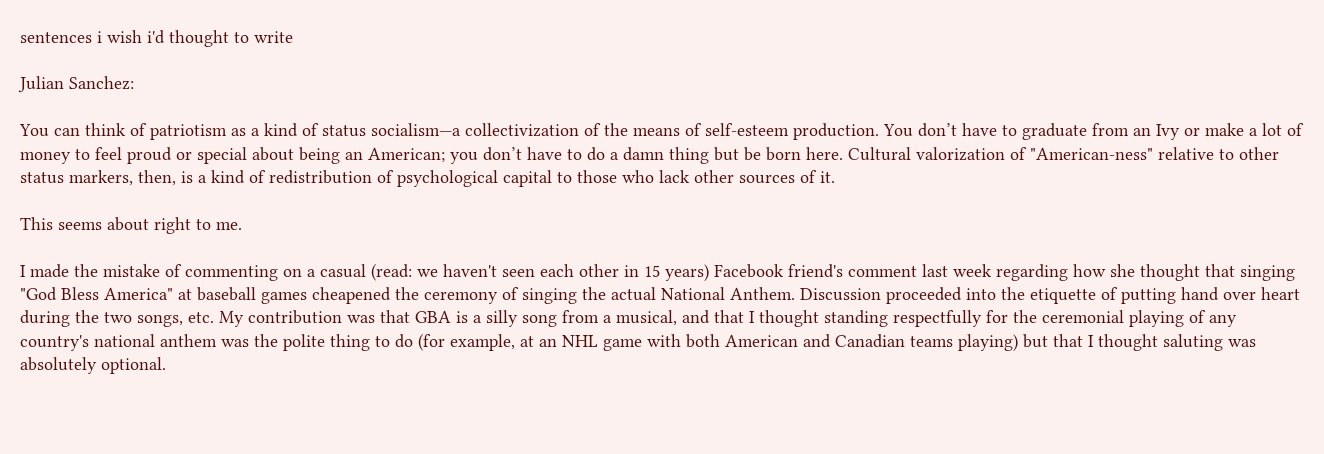sentences i wish i'd thought to write

Julian Sanchez:

You can think of patriotism as a kind of status socialism—a collectivization of the means of self-esteem production. You don’t have to graduate from an Ivy or make a lot of money to feel proud or special about being an American; you don’t have to do a damn thing but be born here. Cultural valorization of "American-ness" relative to other status markers, then, is a kind of redistribution of psychological capital to those who lack other sources of it.

This seems about right to me.

I made the mistake of commenting on a casual (read: we haven't seen each other in 15 years) Facebook friend's comment last week regarding how she thought that singing "God Bless America" at baseball games cheapened the ceremony of singing the actual National Anthem. Discussion proceeded into the etiquette of putting hand over heart during the two songs, etc. My contribution was that GBA is a silly song from a musical, and that I thought standing respectfully for the ceremonial playing of any country's national anthem was the polite thing to do (for example, at an NHL game with both American and Canadian teams playing) but that I thought saluting was absolutely optional.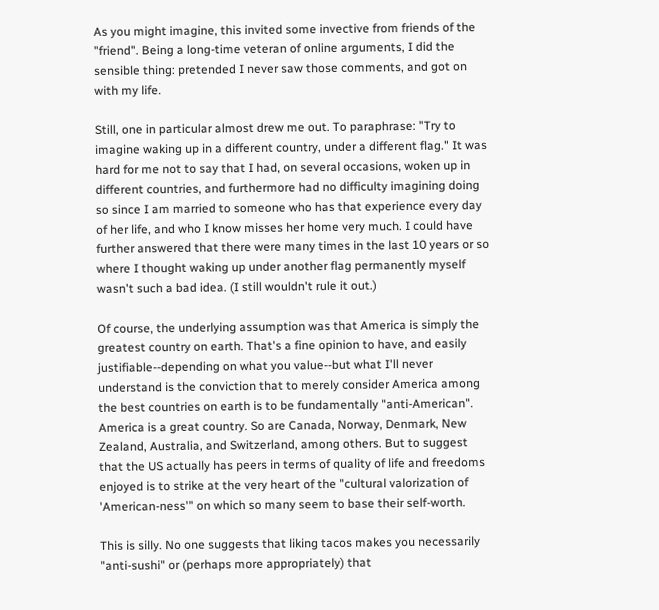As you might imagine, this invited some invective from friends of the "friend". Being a long-time veteran of online arguments, I did the sensible thing: pretended I never saw those comments, and got on with my life.

Still, one in particular almost drew me out. To paraphrase: "Try to imagine waking up in a different country, under a different flag." It was hard for me not to say that I had, on several occasions, woken up in different countries, and furthermore had no difficulty imagining doing so since I am married to someone who has that experience every day of her life, and who I know misses her home very much. I could have further answered that there were many times in the last 10 years or so where I thought waking up under another flag permanently myself wasn't such a bad idea. (I still wouldn't rule it out.)

Of course, the underlying assumption was that America is simply the greatest country on earth. That's a fine opinion to have, and easily justifiable--depending on what you value--but what I'll never understand is the conviction that to merely consider America among the best countries on earth is to be fundamentally "anti-American". America is a great country. So are Canada, Norway, Denmark, New Zealand, Australia, and Switzerland, among others. But to suggest that the US actually has peers in terms of quality of life and freedoms enjoyed is to strike at the very heart of the "cultural valorization of 'American-ness'" on which so many seem to base their self-worth.

This is silly. No one suggests that liking tacos makes you necessarily "anti-sushi" or (perhaps more appropriately) that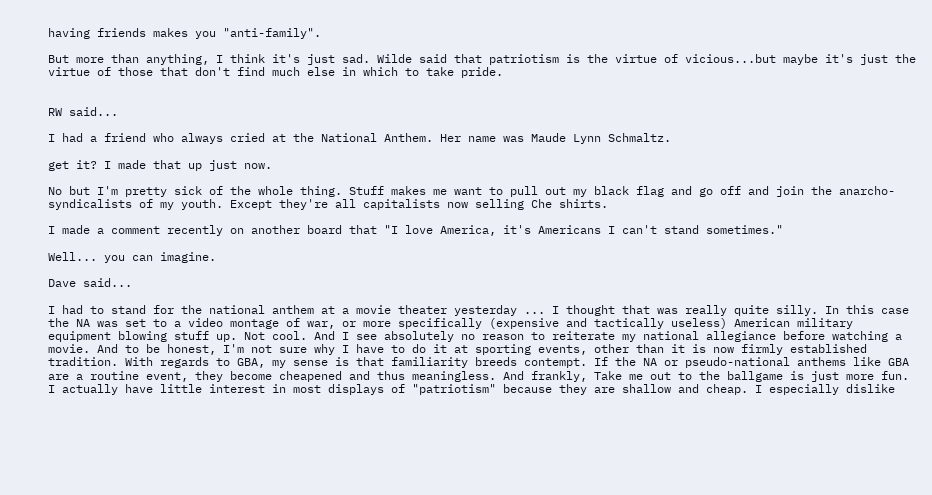having friends makes you "anti-family".

But more than anything, I think it's just sad. Wilde said that patriotism is the virtue of vicious...but maybe it's just the virtue of those that don't find much else in which to take pride.


RW said...

I had a friend who always cried at the National Anthem. Her name was Maude Lynn Schmaltz.

get it? I made that up just now.

No but I'm pretty sick of the whole thing. Stuff makes me want to pull out my black flag and go off and join the anarcho-syndicalists of my youth. Except they're all capitalists now selling Che shirts.

I made a comment recently on another board that "I love America, it's Americans I can't stand sometimes."

Well... you can imagine.

Dave said...

I had to stand for the national anthem at a movie theater yesterday ... I thought that was really quite silly. In this case the NA was set to a video montage of war, or more specifically (expensive and tactically useless) American military equipment blowing stuff up. Not cool. And I see absolutely no reason to reiterate my national allegiance before watching a movie. And to be honest, I'm not sure why I have to do it at sporting events, other than it is now firmly established tradition. With regards to GBA, my sense is that familiarity breeds contempt. If the NA or pseudo-national anthems like GBA are a routine event, they become cheapened and thus meaningless. And frankly, Take me out to the ballgame is just more fun. I actually have little interest in most displays of "patriotism" because they are shallow and cheap. I especially dislike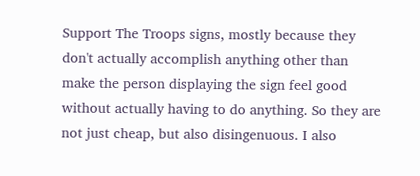Support The Troops signs, mostly because they don't actually accomplish anything other than make the person displaying the sign feel good without actually having to do anything. So they are not just cheap, but also disingenuous. I also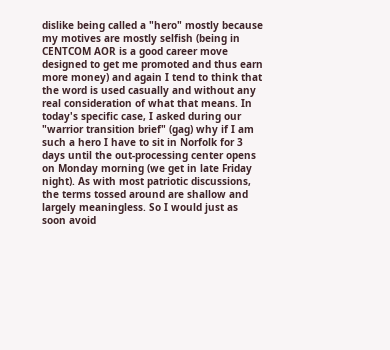dislike being called a "hero" mostly because my motives are mostly selfish (being in CENTCOM AOR is a good career move designed to get me promoted and thus earn more money) and again I tend to think that the word is used casually and without any real consideration of what that means. In today's specific case, I asked during our "warrior transition brief" (gag) why if I am such a hero I have to sit in Norfolk for 3 days until the out-processing center opens on Monday morning (we get in late Friday night). As with most patriotic discussions, the terms tossed around are shallow and largely meaningless. So I would just as soon avoid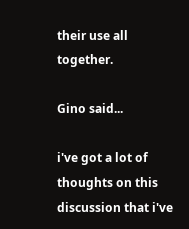their use all together.

Gino said...

i've got a lot of thoughts on this discussion that i've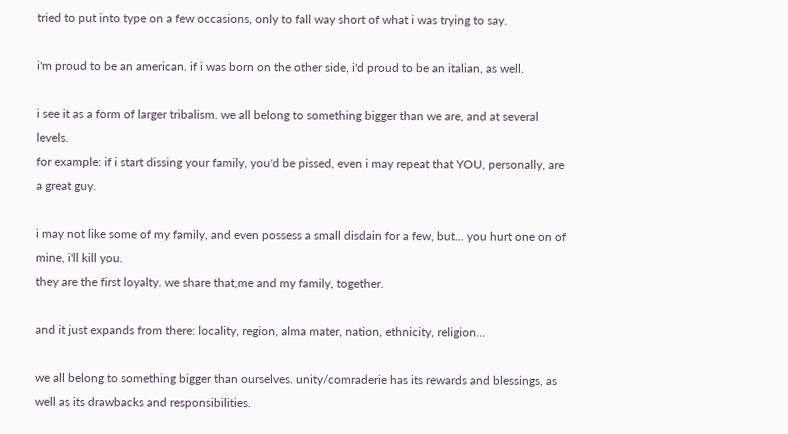tried to put into type on a few occasions, only to fall way short of what i was trying to say.

i'm proud to be an american. if i was born on the other side, i'd proud to be an italian, as well.

i see it as a form of larger tribalism. we all belong to something bigger than we are, and at several levels.
for example: if i start dissing your family, you'd be pissed, even i may repeat that YOU, personally, are a great guy.

i may not like some of my family, and even possess a small disdain for a few, but... you hurt one on of mine, i'll kill you.
they are the first loyalty. we share that,me and my family, together.

and it just expands from there: locality, region, alma mater, nation, ethnicity, religion...

we all belong to something bigger than ourselves. unity/comraderie has its rewards and blessings, as well as its drawbacks and responsibilities.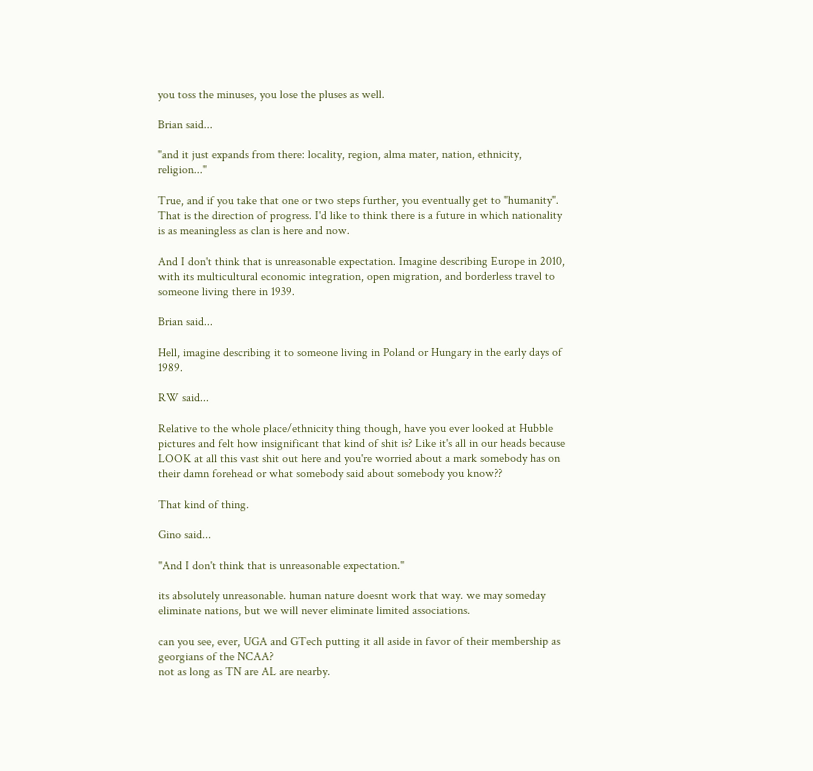you toss the minuses, you lose the pluses as well.

Brian said...

"and it just expands from there: locality, region, alma mater, nation, ethnicity, religion..."

True, and if you take that one or two steps further, you eventually get to "humanity". That is the direction of progress. I'd like to think there is a future in which nationality is as meaningless as clan is here and now.

And I don't think that is unreasonable expectation. Imagine describing Europe in 2010, with its multicultural economic integration, open migration, and borderless travel to someone living there in 1939.

Brian said...

Hell, imagine describing it to someone living in Poland or Hungary in the early days of 1989.

RW said...

Relative to the whole place/ethnicity thing though, have you ever looked at Hubble pictures and felt how insignificant that kind of shit is? Like it's all in our heads because LOOK at all this vast shit out here and you're worried about a mark somebody has on their damn forehead or what somebody said about somebody you know??

That kind of thing.

Gino said...

"And I don't think that is unreasonable expectation."

its absolutely unreasonable. human nature doesnt work that way. we may someday eliminate nations, but we will never eliminate limited associations.

can you see, ever, UGA and GTech putting it all aside in favor of their membership as georgians of the NCAA?
not as long as TN are AL are nearby.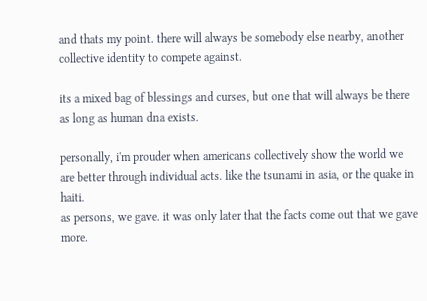and thats my point. there will always be somebody else nearby, another collective identity to compete against.

its a mixed bag of blessings and curses, but one that will always be there as long as human dna exists.

personally, i'm prouder when americans collectively show the world we are better through individual acts. like the tsunami in asia, or the quake in haiti.
as persons, we gave. it was only later that the facts come out that we gave more.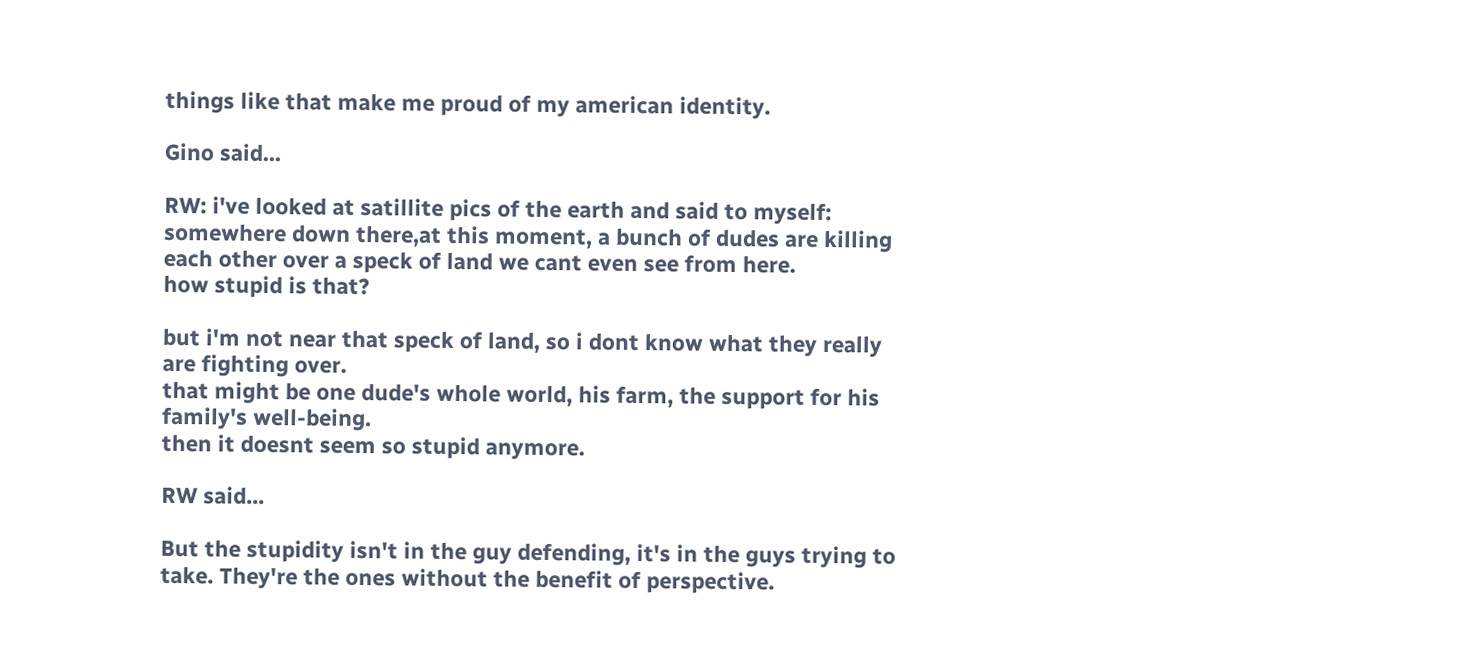things like that make me proud of my american identity.

Gino said...

RW: i've looked at satillite pics of the earth and said to myself: somewhere down there,at this moment, a bunch of dudes are killing each other over a speck of land we cant even see from here.
how stupid is that?

but i'm not near that speck of land, so i dont know what they really are fighting over.
that might be one dude's whole world, his farm, the support for his family's well-being.
then it doesnt seem so stupid anymore.

RW said...

But the stupidity isn't in the guy defending, it's in the guys trying to take. They're the ones without the benefit of perspective.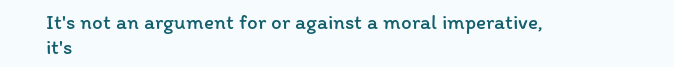It's not an argument for or against a moral imperative, it's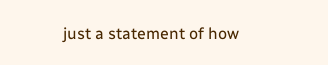just a statement of how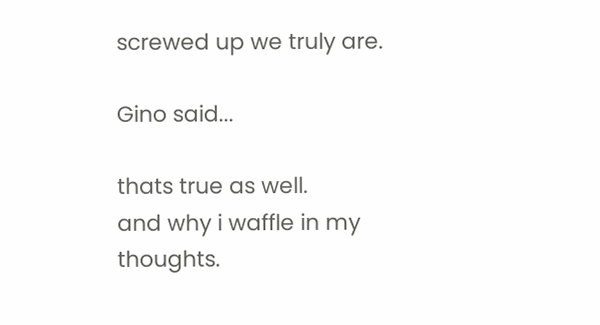screwed up we truly are.

Gino said...

thats true as well.
and why i waffle in my thoughts.